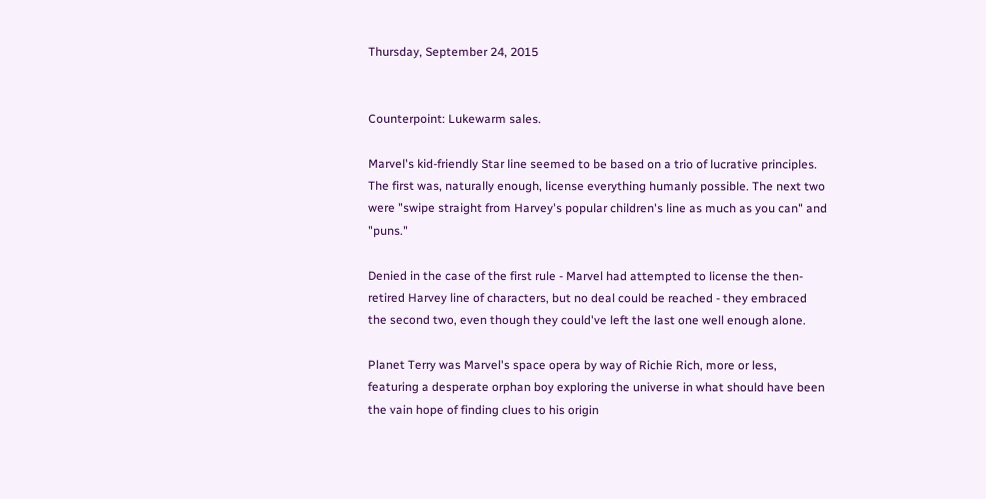Thursday, September 24, 2015


Counterpoint: Lukewarm sales.

Marvel's kid-friendly Star line seemed to be based on a trio of lucrative principles. The first was, naturally enough, license everything humanly possible. The next two were "swipe straight from Harvey's popular children's line as much as you can" and "puns."

Denied in the case of the first rule - Marvel had attempted to license the then-retired Harvey line of characters, but no deal could be reached - they embraced the second two, even though they could've left the last one well enough alone.

Planet Terry was Marvel's space opera by way of Richie Rich, more or less, featuring a desperate orphan boy exploring the universe in what should have been the vain hope of finding clues to his origin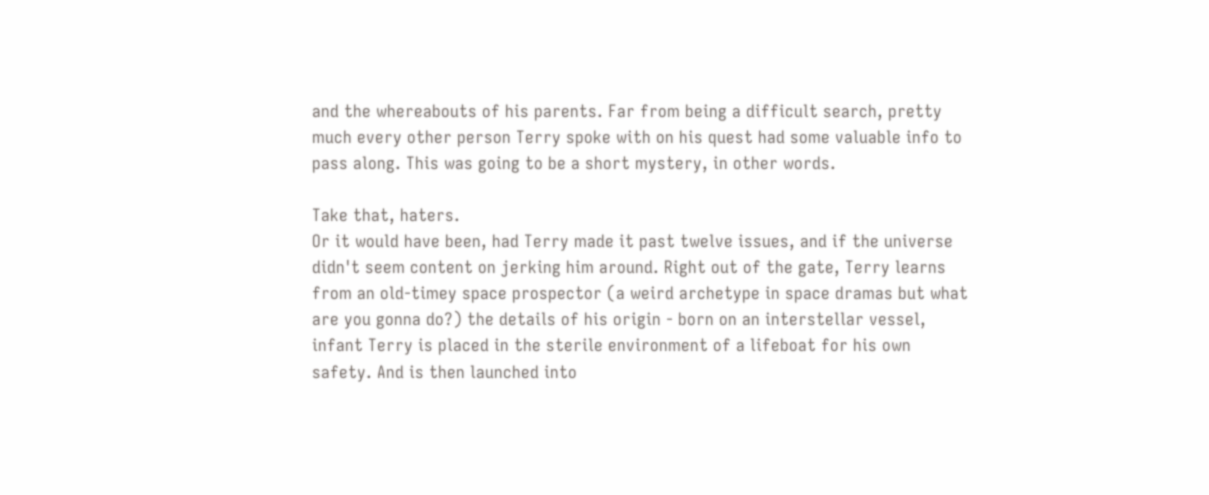and the whereabouts of his parents. Far from being a difficult search, pretty much every other person Terry spoke with on his quest had some valuable info to pass along. This was going to be a short mystery, in other words.

Take that, haters.
Or it would have been, had Terry made it past twelve issues, and if the universe didn't seem content on jerking him around. Right out of the gate, Terry learns from an old-timey space prospector (a weird archetype in space dramas but what are you gonna do?) the details of his origin - born on an interstellar vessel, infant Terry is placed in the sterile environment of a lifeboat for his own safety. And is then launched into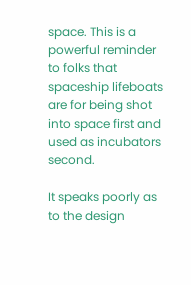space. This is a powerful reminder to folks that spaceship lifeboats are for being shot into space first and used as incubators second.

It speaks poorly as to the design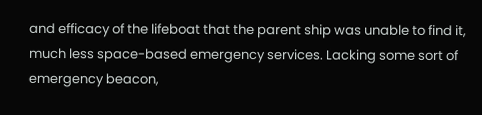and efficacy of the lifeboat that the parent ship was unable to find it, much less space-based emergency services. Lacking some sort of emergency beacon,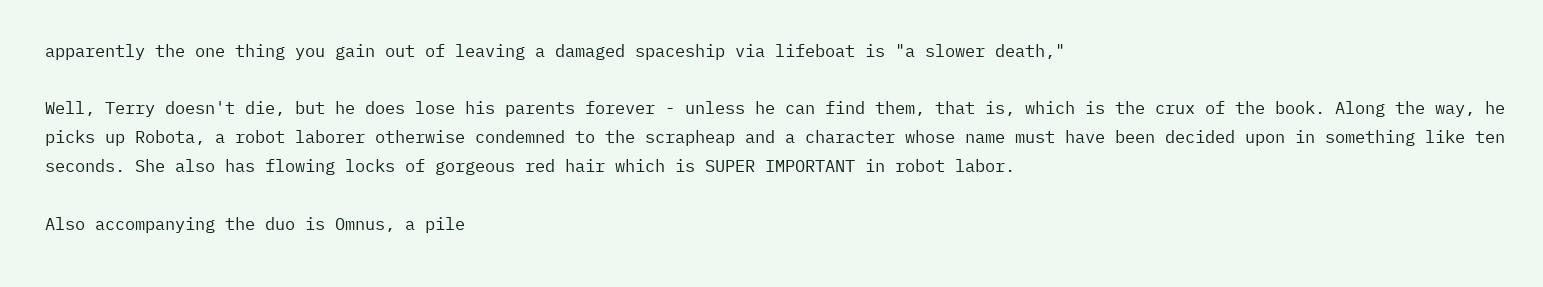apparently the one thing you gain out of leaving a damaged spaceship via lifeboat is "a slower death,"

Well, Terry doesn't die, but he does lose his parents forever - unless he can find them, that is, which is the crux of the book. Along the way, he picks up Robota, a robot laborer otherwise condemned to the scrapheap and a character whose name must have been decided upon in something like ten seconds. She also has flowing locks of gorgeous red hair which is SUPER IMPORTANT in robot labor.

Also accompanying the duo is Omnus, a pile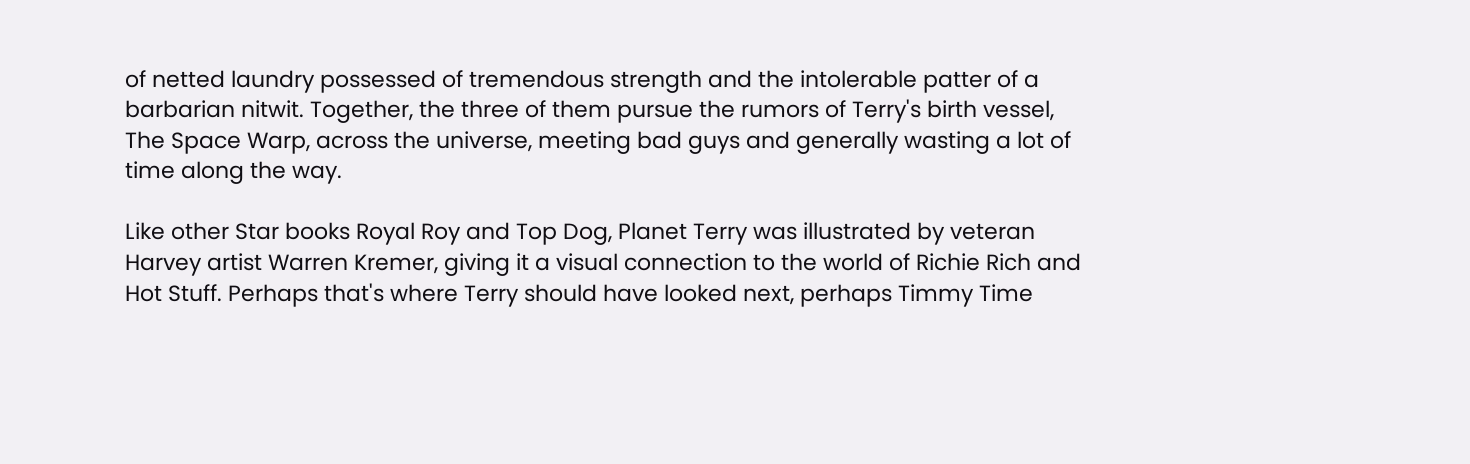of netted laundry possessed of tremendous strength and the intolerable patter of a barbarian nitwit. Together, the three of them pursue the rumors of Terry's birth vessel, The Space Warp, across the universe, meeting bad guys and generally wasting a lot of time along the way.

Like other Star books Royal Roy and Top Dog, Planet Terry was illustrated by veteran Harvey artist Warren Kremer, giving it a visual connection to the world of Richie Rich and Hot Stuff. Perhaps that's where Terry should have looked next, perhaps Timmy Time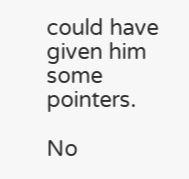could have given him some pointers.

No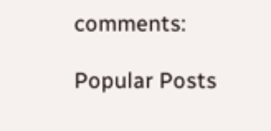comments:

Popular Posts